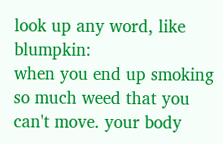look up any word, like blumpkin:
when you end up smoking so much weed that you can't move. your body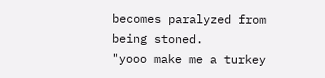becomes paralyzed from being stoned.
"yooo make me a turkey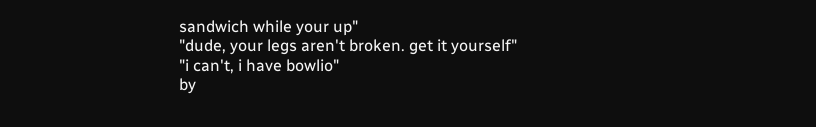sandwich while your up"
"dude, your legs aren't broken. get it yourself"
"i can't, i have bowlio"
by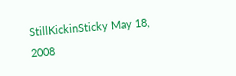StillKickinSticky May 18, 2008